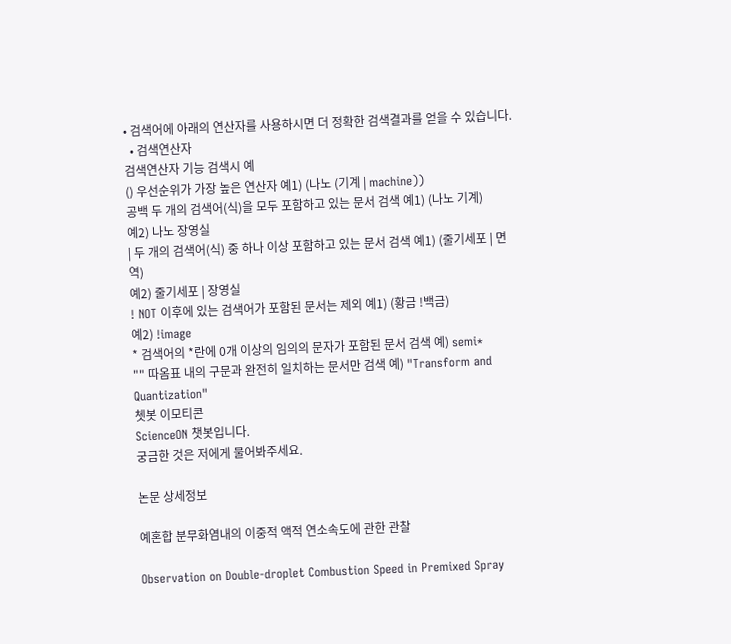• 검색어에 아래의 연산자를 사용하시면 더 정확한 검색결과를 얻을 수 있습니다.
  • 검색연산자
검색연산자 기능 검색시 예
() 우선순위가 가장 높은 연산자 예1) (나노 (기계 | machine))
공백 두 개의 검색어(식)을 모두 포함하고 있는 문서 검색 예1) (나노 기계)
예2) 나노 장영실
| 두 개의 검색어(식) 중 하나 이상 포함하고 있는 문서 검색 예1) (줄기세포 | 면역)
예2) 줄기세포 | 장영실
! NOT 이후에 있는 검색어가 포함된 문서는 제외 예1) (황금 !백금)
예2) !image
* 검색어의 *란에 0개 이상의 임의의 문자가 포함된 문서 검색 예) semi*
"" 따옴표 내의 구문과 완전히 일치하는 문서만 검색 예) "Transform and Quantization"
쳇봇 이모티콘
ScienceON 챗봇입니다.
궁금한 것은 저에게 물어봐주세요.

논문 상세정보

예혼합 분무화염내의 이중적 액적 연소속도에 관한 관찰

Observation on Double-droplet Combustion Speed in Premixed Spray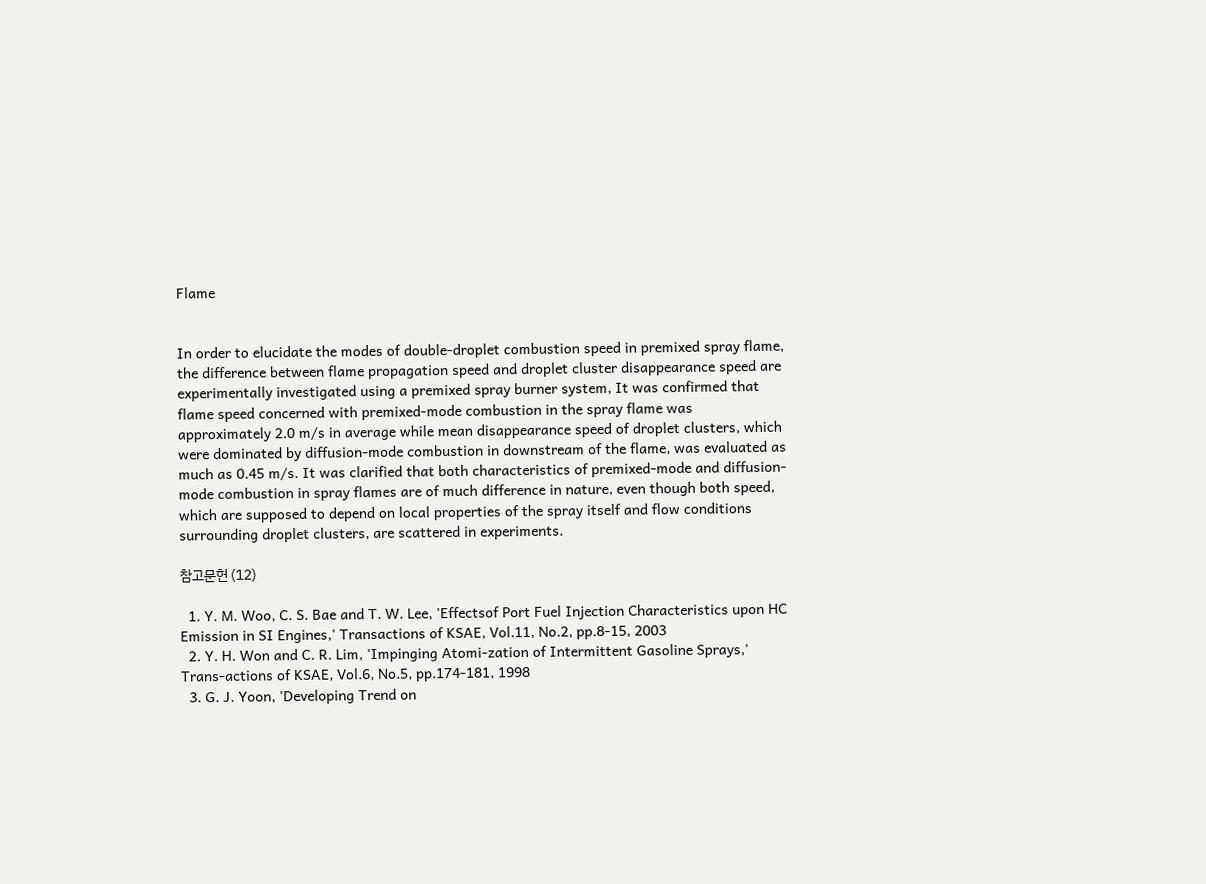Flame


In order to elucidate the modes of double-droplet combustion speed in premixed spray flame, the difference between flame propagation speed and droplet cluster disappearance speed are experimentally investigated using a premixed spray burner system, It was confirmed that flame speed concerned with premixed-mode combustion in the spray flame was approximately 2.0 m/s in average while mean disappearance speed of droplet clusters, which were dominated by diffusion-mode combustion in downstream of the flame, was evaluated as much as 0.45 m/s. It was clarified that both characteristics of premixed-mode and diffusion-mode combustion in spray flames are of much difference in nature, even though both speed, which are supposed to depend on local properties of the spray itself and flow conditions surrounding droplet clusters, are scattered in experiments.

참고문헌 (12)

  1. Y. M. Woo, C. S. Bae and T. W. Lee, 'Effectsof Port Fuel Injection Characteristics upon HC Emission in SI Engines,' Transactions of KSAE, Vol.11, No.2, pp.8-15, 2003
  2. Y. H. Won and C. R. Lim, 'Impinging Atomi-zation of Intermittent Gasoline Sprays,' Trans-actions of KSAE, Vol.6, No.5, pp.174-181, 1998
  3. G. J. Yoon, 'Developing Trend on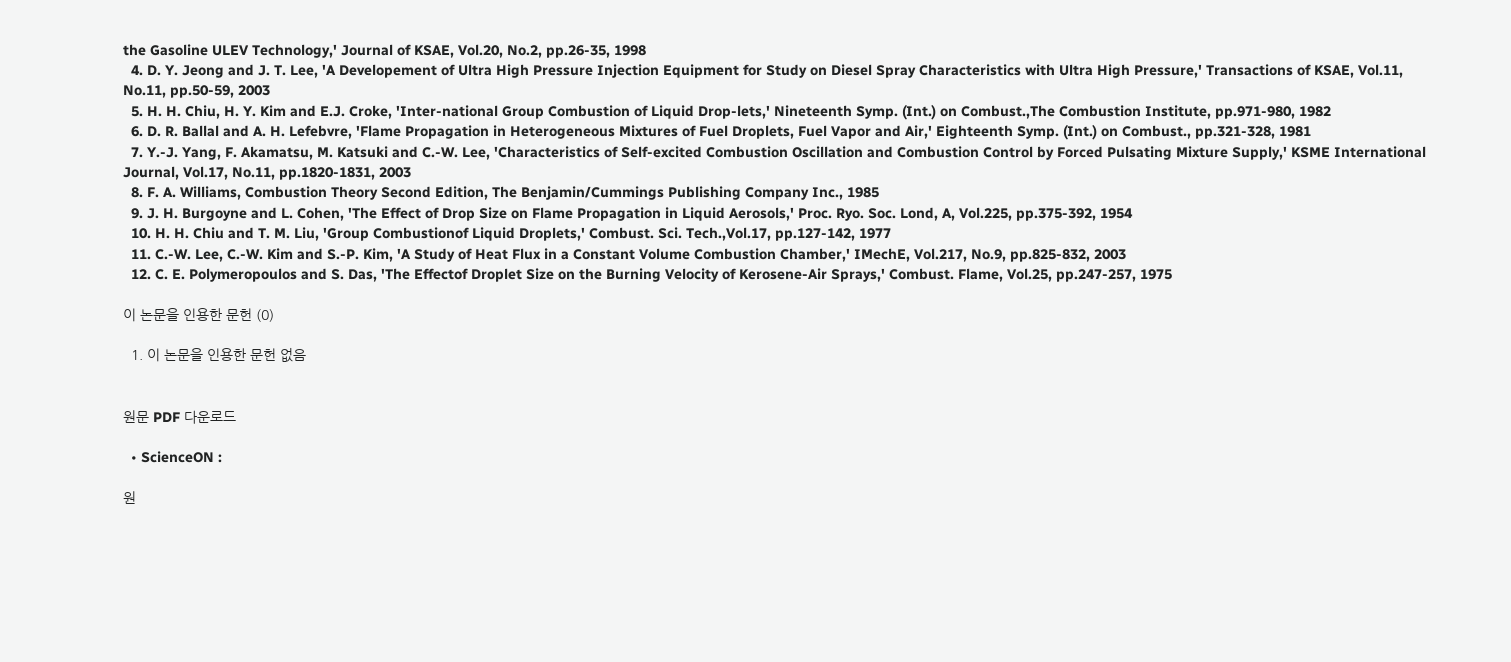the Gasoline ULEV Technology,' Journal of KSAE, Vol.20, No.2, pp.26-35, 1998
  4. D. Y. Jeong and J. T. Lee, 'A Developement of Ultra High Pressure Injection Equipment for Study on Diesel Spray Characteristics with Ultra High Pressure,' Transactions of KSAE, Vol.11, No.11, pp.50-59, 2003
  5. H. H. Chiu, H. Y. Kim and E.J. Croke, 'Inter-national Group Combustion of Liquid Drop-lets,' Nineteenth Symp. (Int.) on Combust.,The Combustion Institute, pp.971-980, 1982
  6. D. R. Ballal and A. H. Lefebvre, 'Flame Propagation in Heterogeneous Mixtures of Fuel Droplets, Fuel Vapor and Air,' Eighteenth Symp. (Int.) on Combust., pp.321-328, 1981
  7. Y.-J. Yang, F. Akamatsu, M. Katsuki and C.-W. Lee, 'Characteristics of Self-excited Combustion Oscillation and Combustion Control by Forced Pulsating Mixture Supply,' KSME International Journal, Vol.17, No.11, pp.1820-1831, 2003
  8. F. A. Williams, Combustion Theory Second Edition, The Benjamin/Cummings Publishing Company Inc., 1985
  9. J. H. Burgoyne and L. Cohen, 'The Effect of Drop Size on Flame Propagation in Liquid Aerosols,' Proc. Ryo. Soc. Lond, A, Vol.225, pp.375-392, 1954
  10. H. H. Chiu and T. M. Liu, 'Group Combustionof Liquid Droplets,' Combust. Sci. Tech.,Vol.17, pp.127-142, 1977
  11. C.-W. Lee, C.-W. Kim and S.-P. Kim, 'A Study of Heat Flux in a Constant Volume Combustion Chamber,' IMechE, Vol.217, No.9, pp.825-832, 2003
  12. C. E. Polymeropoulos and S. Das, 'The Effectof Droplet Size on the Burning Velocity of Kerosene-Air Sprays,' Combust. Flame, Vol.25, pp.247-257, 1975

이 논문을 인용한 문헌 (0)

  1. 이 논문을 인용한 문헌 없음


원문 PDF 다운로드

  • ScienceON :

원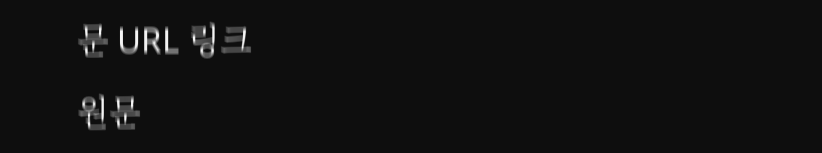문 URL 링크

원문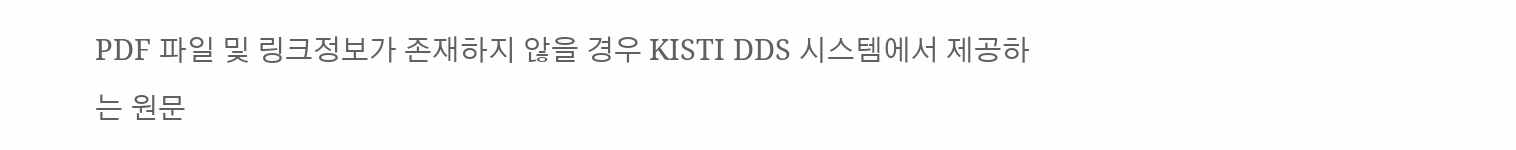PDF 파일 및 링크정보가 존재하지 않을 경우 KISTI DDS 시스템에서 제공하는 원문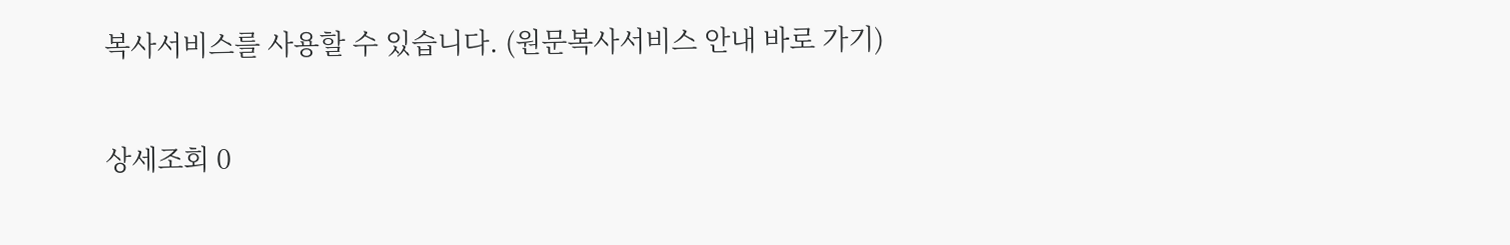복사서비스를 사용할 수 있습니다. (원문복사서비스 안내 바로 가기)

상세조회 0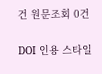건 원문조회 0건

DOI 인용 스타일